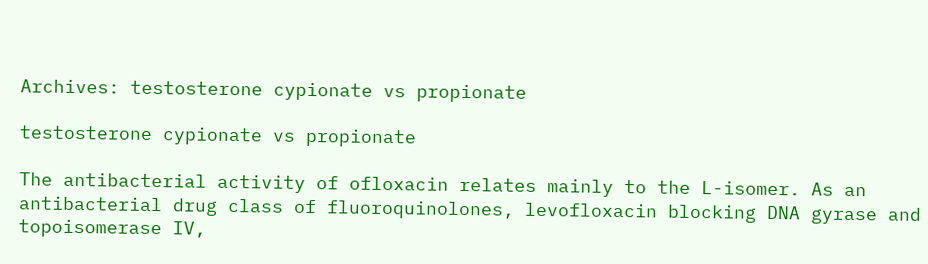Archives: testosterone cypionate vs propionate

testosterone cypionate vs propionate

The antibacterial activity of ofloxacin relates mainly to the L-isomer. As an antibacterial drug class of fluoroquinolones, levofloxacin blocking DNA gyrase and topoisomerase IV,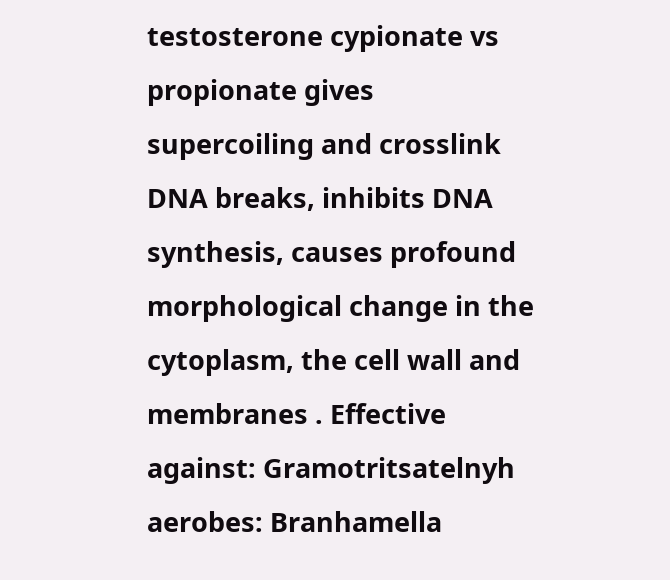testosterone cypionate vs propionate gives supercoiling and crosslink DNA breaks, inhibits DNA synthesis, causes profound morphological change in the cytoplasm, the cell wall and membranes . Effective against: Gramotritsatelnyh aerobes: Branhamella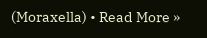(Moraxella) • Read More »